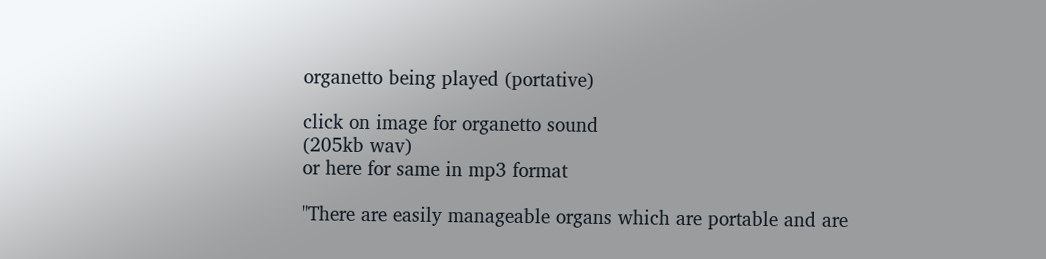organetto being played (portative)

click on image for organetto sound
(205kb wav)
or here for same in mp3 format

"There are easily manageable organs which are portable and are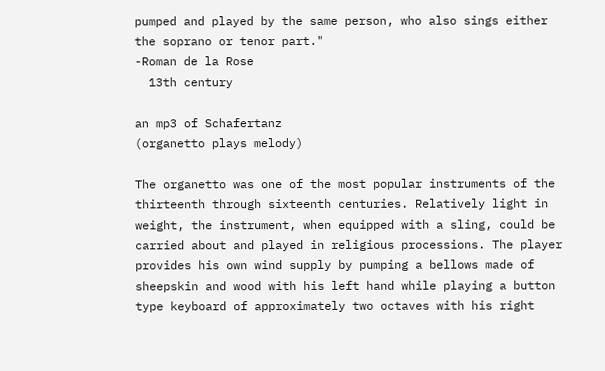pumped and played by the same person, who also sings either the soprano or tenor part."
-Roman de la Rose
  13th century

an mp3 of Schafertanz
(organetto plays melody)

The organetto was one of the most popular instruments of the thirteenth through sixteenth centuries. Relatively light in weight, the instrument, when equipped with a sling, could be carried about and played in religious processions. The player provides his own wind supply by pumping a bellows made of sheepskin and wood with his left hand while playing a button type keyboard of approximately two octaves with his right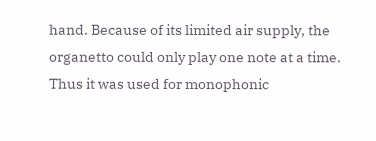hand. Because of its limited air supply, the organetto could only play one note at a time. Thus it was used for monophonic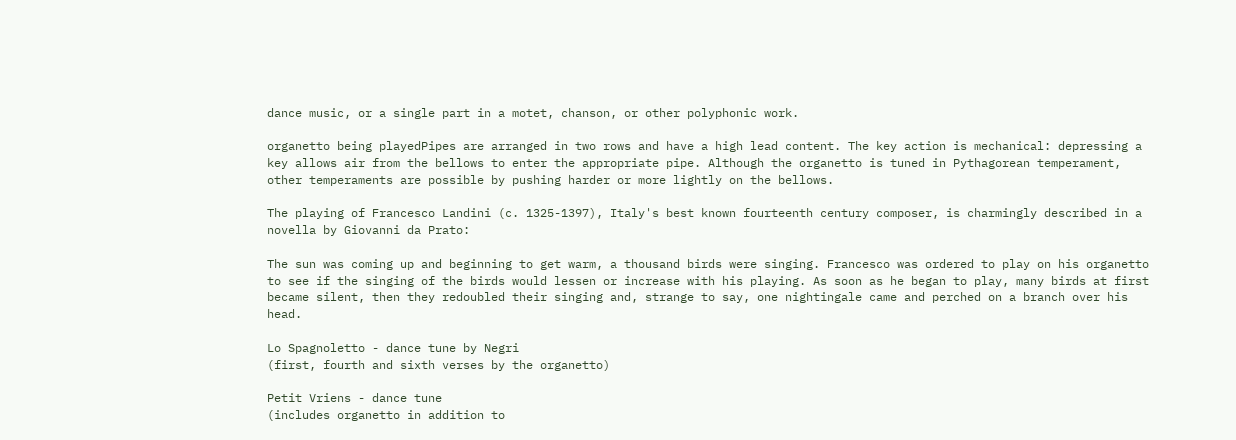dance music, or a single part in a motet, chanson, or other polyphonic work.

organetto being playedPipes are arranged in two rows and have a high lead content. The key action is mechanical: depressing a key allows air from the bellows to enter the appropriate pipe. Although the organetto is tuned in Pythagorean temperament, other temperaments are possible by pushing harder or more lightly on the bellows.

The playing of Francesco Landini (c. 1325-1397), Italy's best known fourteenth century composer, is charmingly described in a novella by Giovanni da Prato:

The sun was coming up and beginning to get warm, a thousand birds were singing. Francesco was ordered to play on his organetto to see if the singing of the birds would lessen or increase with his playing. As soon as he began to play, many birds at first became silent, then they redoubled their singing and, strange to say, one nightingale came and perched on a branch over his head.

Lo Spagnoletto - dance tune by Negri
(first, fourth and sixth verses by the organetto)

Petit Vriens - dance tune
(includes organetto in addition to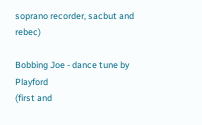soprano recorder, sacbut and rebec)

Bobbing Joe - dance tune by Playford
(first and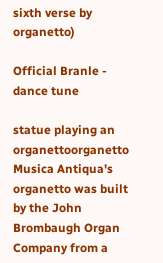sixth verse by organetto)

Official Branle - dance tune

statue playing an organettoorganetto Musica Antiqua's organetto was built by the John Brombaugh Organ Company from a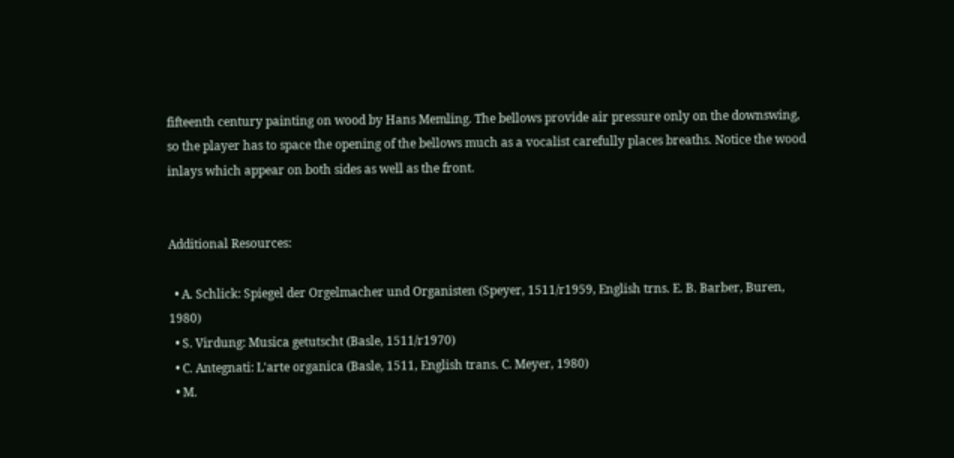fifteenth century painting on wood by Hans Memling. The bellows provide air pressure only on the downswing, so the player has to space the opening of the bellows much as a vocalist carefully places breaths. Notice the wood inlays which appear on both sides as well as the front.


Additional Resources:

  • A. Schlick: Spiegel der Orgelmacher und Organisten (Speyer, 1511/r1959, English trns. E. B. Barber, Buren, 1980)
  • S. Virdung: Musica getutscht (Basle, 1511/r1970)
  • C. Antegnati: L'arte organica (Basle, 1511, English trans. C. Meyer, 1980)
  • M.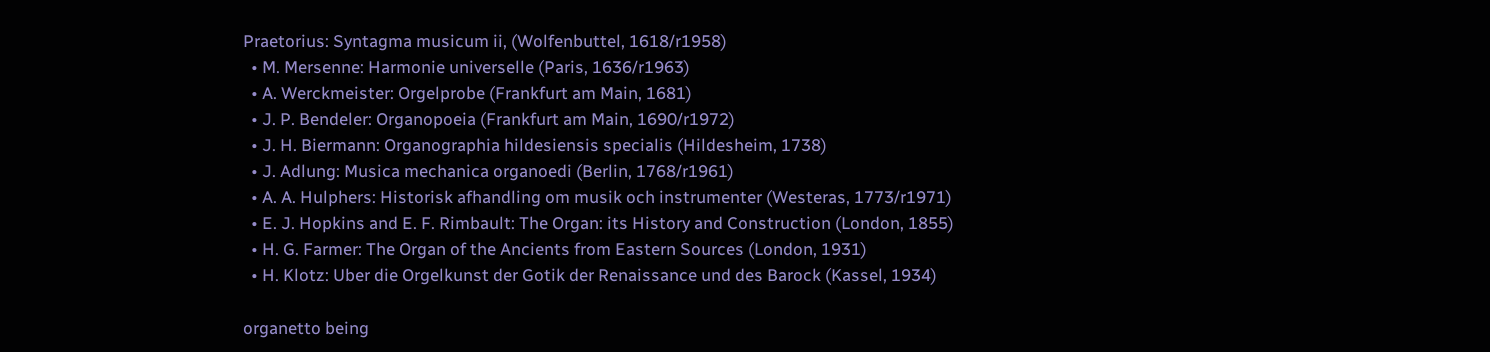Praetorius: Syntagma musicum ii, (Wolfenbuttel, 1618/r1958)
  • M. Mersenne: Harmonie universelle (Paris, 1636/r1963)
  • A. Werckmeister: Orgelprobe (Frankfurt am Main, 1681)
  • J. P. Bendeler: Organopoeia (Frankfurt am Main, 1690/r1972)
  • J. H. Biermann: Organographia hildesiensis specialis (Hildesheim, 1738)
  • J. Adlung: Musica mechanica organoedi (Berlin, 1768/r1961)
  • A. A. Hulphers: Historisk afhandling om musik och instrumenter (Westeras, 1773/r1971)
  • E. J. Hopkins and E. F. Rimbault: The Organ: its History and Construction (London, 1855)
  • H. G. Farmer: The Organ of the Ancients from Eastern Sources (London, 1931)
  • H. Klotz: Uber die Orgelkunst der Gotik der Renaissance und des Barock (Kassel, 1934)

organetto being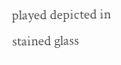played depicted in stained glass